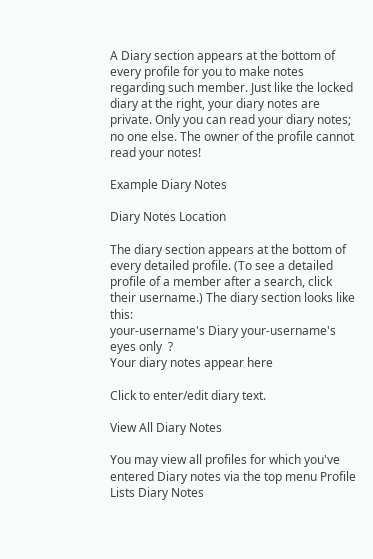A Diary section appears at the bottom of every profile for you to make notes regarding such member. Just like the locked diary at the right, your diary notes are private. Only you can read your diary notes; no one else. The owner of the profile cannot read your notes!

Example Diary Notes

Diary Notes Location

The diary section appears at the bottom of every detailed profile. (To see a detailed profile of a member after a search, click their username.) The diary section looks like this:
your-username's Diary your-username's eyes only  ?
Your diary notes appear here

Click to enter/edit diary text.

View All Diary Notes

You may view all profiles for which you've entered Diary notes via the top menu Profile Lists Diary Notes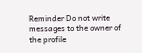Reminder Do not write messages to the owner of the profile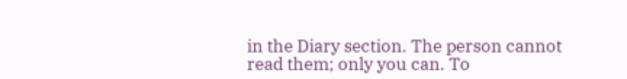in the Diary section. The person cannot read them; only you can. To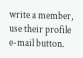write a member, use their profile e-mail button.